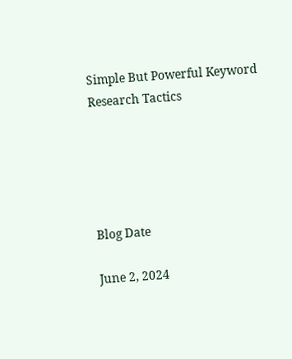Simple But Powerful Keyword Research Tactics





Blog Date

June 2, 2024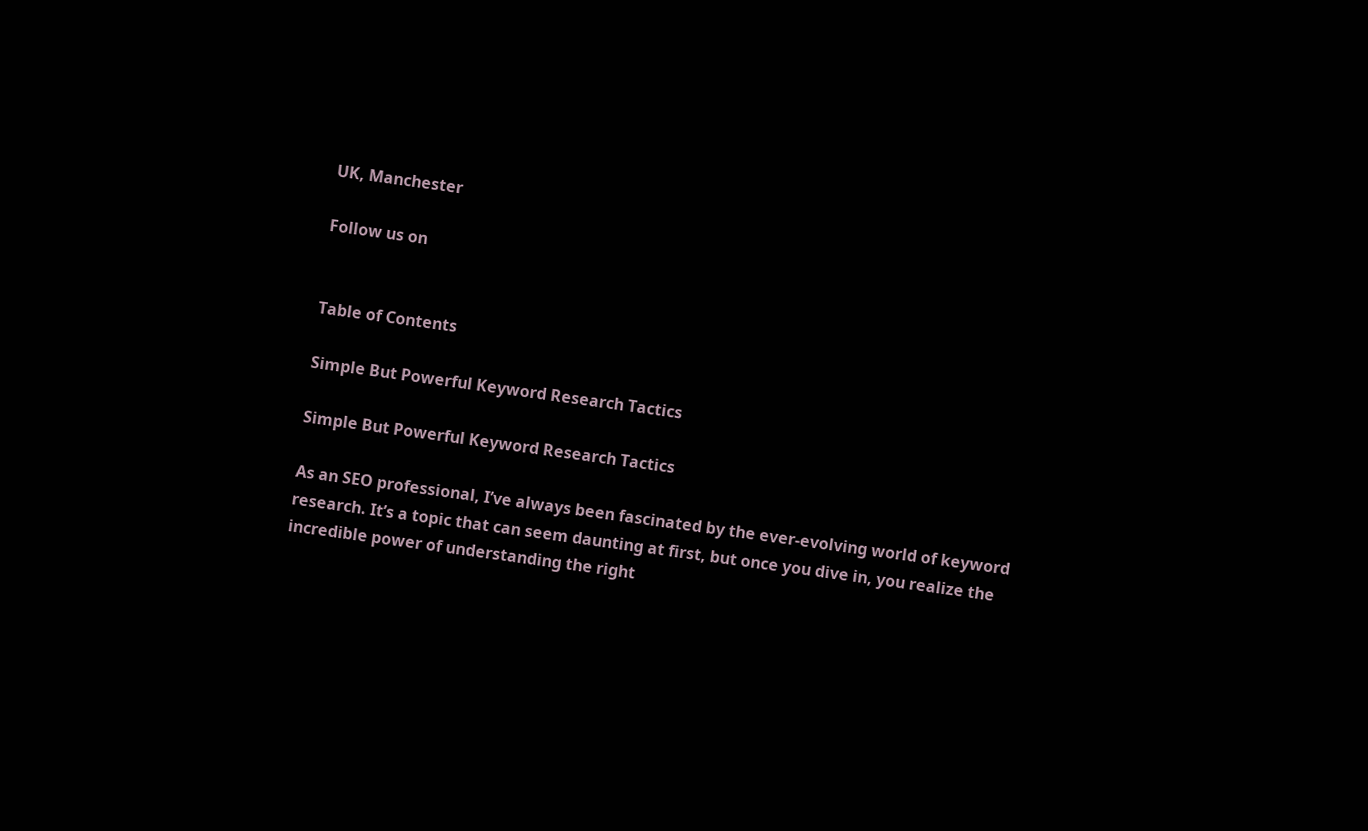UK, Manchester

Follow us on


Table of Contents

Simple But Powerful Keyword Research Tactics

Simple But Powerful Keyword Research Tactics

As an SEO professional, I’ve always been fascinated by the ever-evolving world of keyword research. It’s a topic that can seem daunting at first, but once you dive in, you realize the incredible power of understanding the right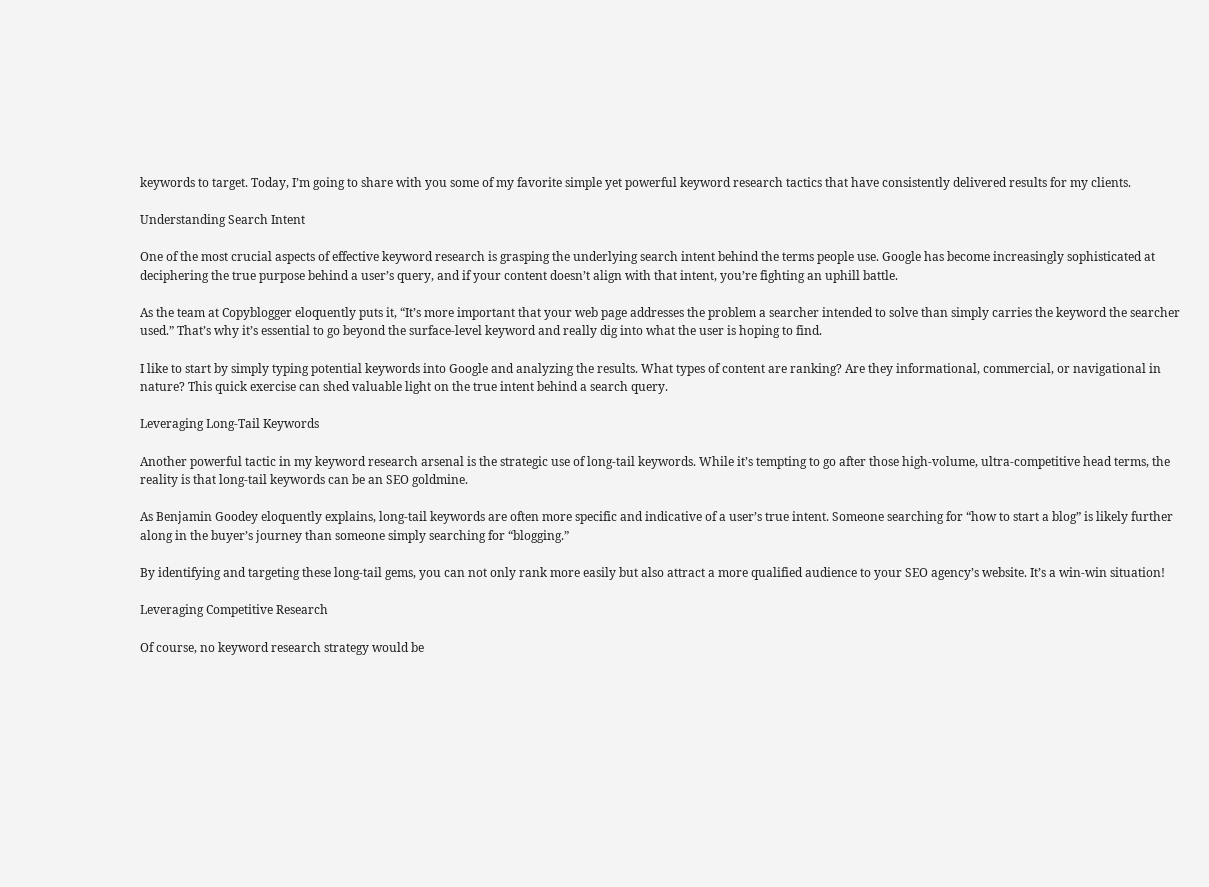keywords to target. Today, I’m going to share with you some of my favorite simple yet powerful keyword research tactics that have consistently delivered results for my clients.

Understanding Search Intent

One of the most crucial aspects of effective keyword research is grasping the underlying search intent behind the terms people use. Google has become increasingly sophisticated at deciphering the true purpose behind a user’s query, and if your content doesn’t align with that intent, you’re fighting an uphill battle.

As the team at Copyblogger eloquently puts it, “It’s more important that your web page addresses the problem a searcher intended to solve than simply carries the keyword the searcher used.” That’s why it’s essential to go beyond the surface-level keyword and really dig into what the user is hoping to find.

I like to start by simply typing potential keywords into Google and analyzing the results. What types of content are ranking? Are they informational, commercial, or navigational in nature? This quick exercise can shed valuable light on the true intent behind a search query.

Leveraging Long-Tail Keywords

Another powerful tactic in my keyword research arsenal is the strategic use of long-tail keywords. While it’s tempting to go after those high-volume, ultra-competitive head terms, the reality is that long-tail keywords can be an SEO goldmine.

As Benjamin Goodey eloquently explains, long-tail keywords are often more specific and indicative of a user’s true intent. Someone searching for “how to start a blog” is likely further along in the buyer’s journey than someone simply searching for “blogging.”

By identifying and targeting these long-tail gems, you can not only rank more easily but also attract a more qualified audience to your SEO agency’s website. It’s a win-win situation!

Leveraging Competitive Research

Of course, no keyword research strategy would be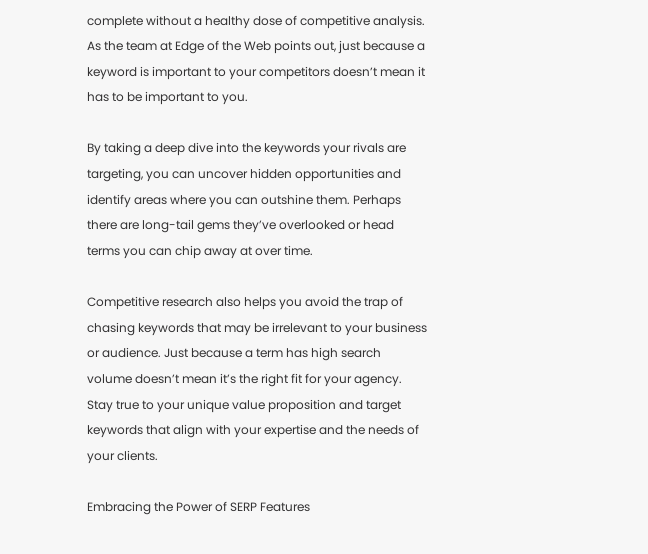complete without a healthy dose of competitive analysis. As the team at Edge of the Web points out, just because a keyword is important to your competitors doesn’t mean it has to be important to you.

By taking a deep dive into the keywords your rivals are targeting, you can uncover hidden opportunities and identify areas where you can outshine them. Perhaps there are long-tail gems they’ve overlooked or head terms you can chip away at over time.

Competitive research also helps you avoid the trap of chasing keywords that may be irrelevant to your business or audience. Just because a term has high search volume doesn’t mean it’s the right fit for your agency. Stay true to your unique value proposition and target keywords that align with your expertise and the needs of your clients.

Embracing the Power of SERP Features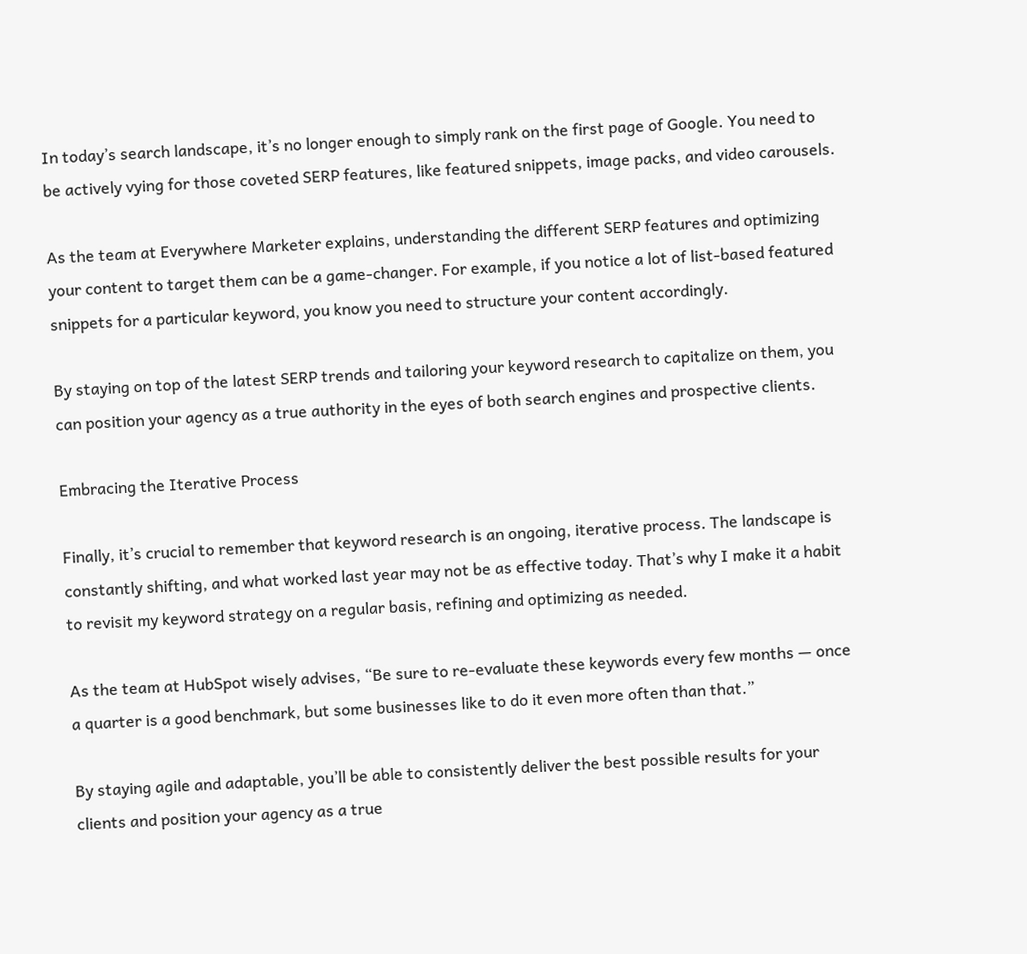In today’s search landscape, it’s no longer enough to simply rank on the first page of Google. You need to be actively vying for those coveted SERP features, like featured snippets, image packs, and video carousels.

As the team at Everywhere Marketer explains, understanding the different SERP features and optimizing your content to target them can be a game-changer. For example, if you notice a lot of list-based featured snippets for a particular keyword, you know you need to structure your content accordingly.

By staying on top of the latest SERP trends and tailoring your keyword research to capitalize on them, you can position your agency as a true authority in the eyes of both search engines and prospective clients.

Embracing the Iterative Process

Finally, it’s crucial to remember that keyword research is an ongoing, iterative process. The landscape is constantly shifting, and what worked last year may not be as effective today. That’s why I make it a habit to revisit my keyword strategy on a regular basis, refining and optimizing as needed.

As the team at HubSpot wisely advises, “Be sure to re-evaluate these keywords every few months — once a quarter is a good benchmark, but some businesses like to do it even more often than that.”

By staying agile and adaptable, you’ll be able to consistently deliver the best possible results for your clients and position your agency as a true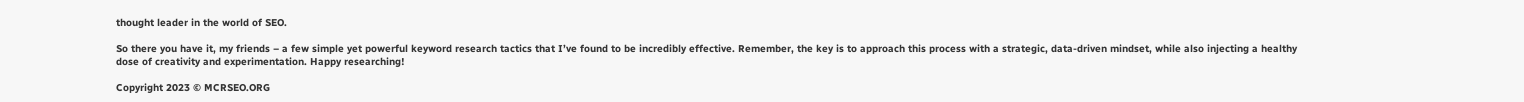thought leader in the world of SEO.

So there you have it, my friends – a few simple yet powerful keyword research tactics that I’ve found to be incredibly effective. Remember, the key is to approach this process with a strategic, data-driven mindset, while also injecting a healthy dose of creativity and experimentation. Happy researching!

Copyright 2023 © MCRSEO.ORG